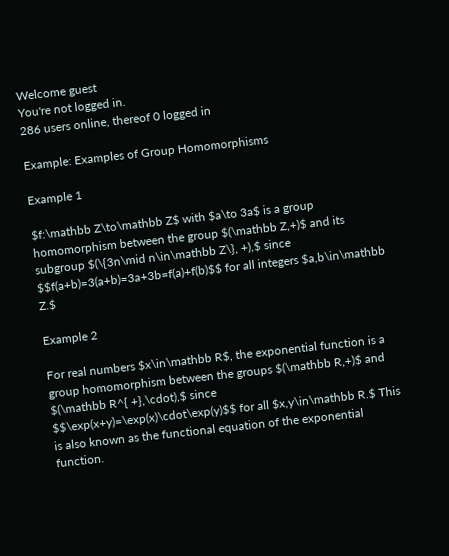Welcome guest
You're not logged in.
286 users online, thereof 0 logged in

Example: Examples of Group Homomorphisms

Example 1

$f:\mathbb Z\to\mathbb Z$ with $a\to 3a$ is a group homomorphism between the group $(\mathbb Z,+)$ and its subgroup $(\{3n\mid n\in\mathbb Z\}, +),$ since $$f(a+b)=3(a+b)=3a+3b=f(a)+f(b)$$ for all integers $a,b\in\mathbb Z.$

Example 2

For real numbers $x\in\mathbb R$, the exponential function is a group homomorphism between the groups $(\mathbb R,+)$ and $(\mathbb R^{ +},\cdot),$ since $$\exp(x+y)=\exp(x)\cdot\exp(y)$$ for all $x,y\in\mathbb R.$ This is also known as the functional equation of the exponential function.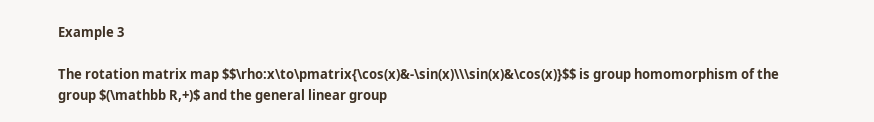Example 3

The rotation matrix map $$\rho:x\to\pmatrix{\cos(x)&-\sin(x)\\\sin(x)&\cos(x)}$$ is group homomorphism of the group $(\mathbb R,+)$ and the general linear group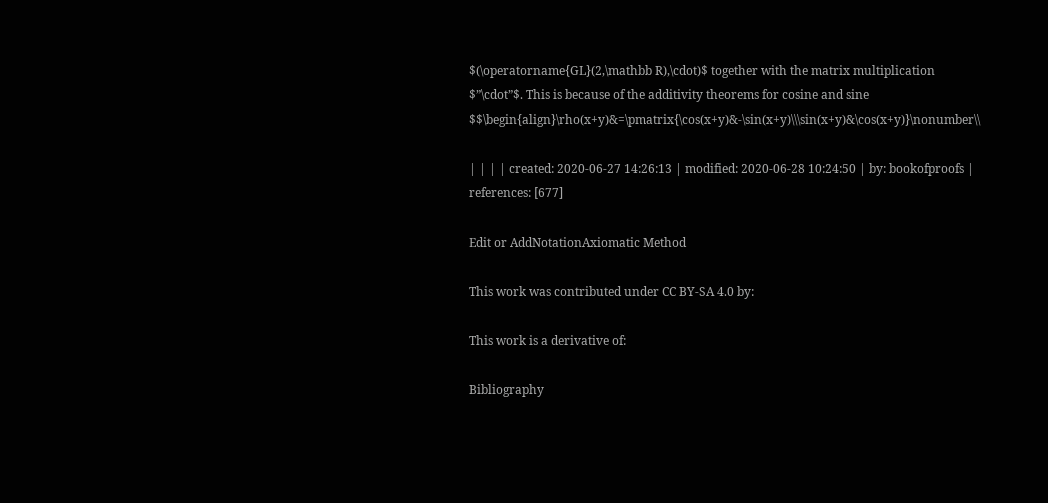$(\operatorname{GL}(2,\mathbb R),\cdot)$ together with the matrix multiplication $”\cdot”$. This is because of the additivity theorems for cosine and sine $$\begin{align}\rho(x+y)&=\pmatrix{\cos(x+y)&-\sin(x+y)\\\sin(x+y)&\cos(x+y)}\nonumber\\

| | | | created: 2020-06-27 14:26:13 | modified: 2020-06-28 10:24:50 | by: bookofproofs | references: [677]

Edit or AddNotationAxiomatic Method

This work was contributed under CC BY-SA 4.0 by:

This work is a derivative of:

Bibliography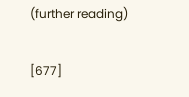(further reading)

[677]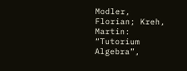Modler, Florian; Kreh, Martin: “Tutorium Algebra”,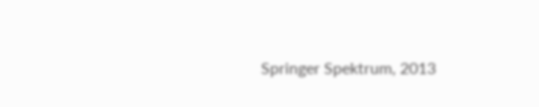Springer Spektrum, 2013